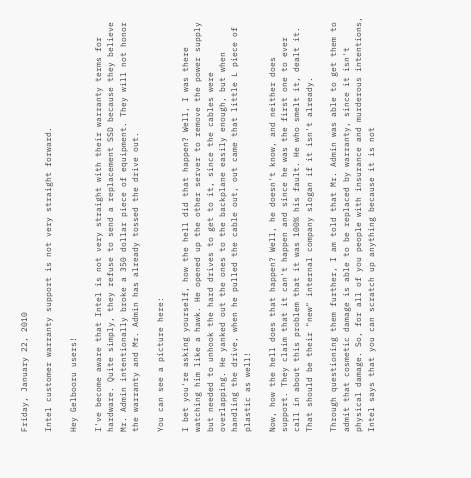Friday, January 22, 2010

Intel customer warranty support is not very straight forward.

Hey Gelbooru users!

I've become aware that Intel is not very straight with their warranty terms for hardware. Quite simply, they refuse to send a replacement SSD because they believe Mr. Admin intentionally broke a 350 dollar piece of equipment. They will not honor the warranty and Mr. Admin has already tossed the drive out.

You can see a picture here:

I bet you're asking yourself, how the hell did that happen? Well, I was there watching him like a hawk. He opened up the other server to remove the power supply but needed to unhook the hard drives to get to it, since the cables were overlapping. He yanked out the ones to the backplane easily enough, but when handling the drive, when he pulled the cable out, out came that little L piece of plastic as well!

Now, how the hell does that happen? Well, he doesn't know, and neither does support. They claim that it can't happen and since he was the first one to ever call in about this problem that it was 100% his fault. He who smelt it, dealt it. That should be their "new" internal company slogan if it isn't already.

Through questioning them further, I am told that Mr. Admin was able to get them to admit that cosmetic damage is able to be replaced by warranty, since it isn't physical damage. So, for all of you people with insurance and murderous intentions, Intel says that you can scratch up anything because it is not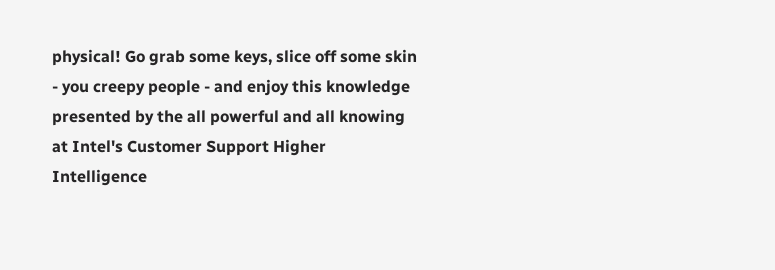physical! Go grab some keys, slice off some skin - you creepy people - and enjoy this knowledge presented by the all powerful and all knowing at Intel's Customer Support Higher Intelligence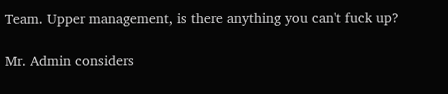Team. Upper management, is there anything you can't fuck up?

Mr. Admin considers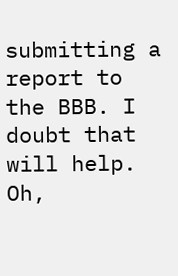submitting a report to the BBB. I doubt that will help. Oh,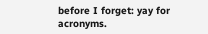before I forget: yay for acronyms.